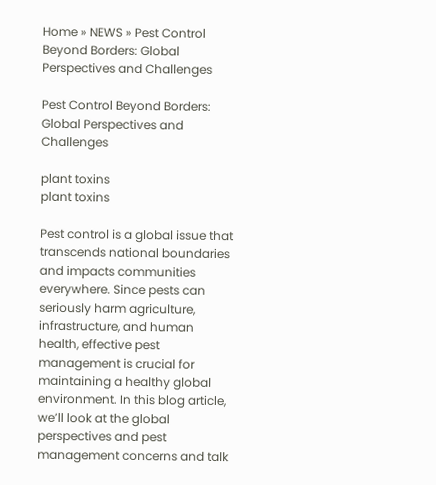Home » NEWS » Pest Control Beyond Borders: Global Perspectives and Challenges

Pest Control Beyond Borders: Global Perspectives and Challenges

plant toxins
plant toxins

Pest control is a global issue that transcends national boundaries and impacts communities everywhere. Since pests can seriously harm agriculture, infrastructure, and human health, effective pest management is crucial for maintaining a healthy global environment. In this blog article, we’ll look at the global perspectives and pest management concerns and talk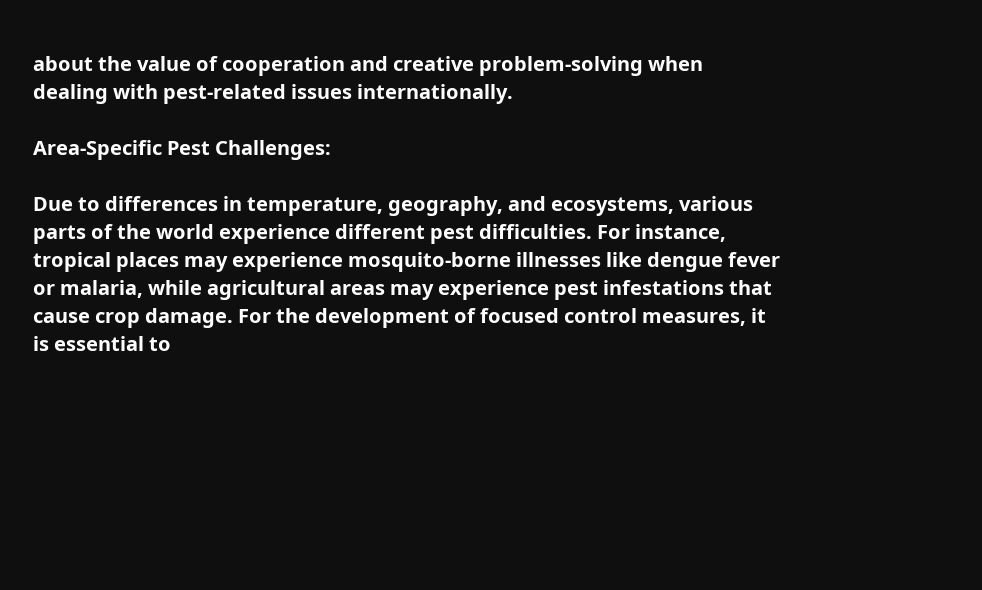about the value of cooperation and creative problem-solving when dealing with pest-related issues internationally.

Area-Specific Pest Challenges:

Due to differences in temperature, geography, and ecosystems, various parts of the world experience different pest difficulties. For instance, tropical places may experience mosquito-borne illnesses like dengue fever or malaria, while agricultural areas may experience pest infestations that cause crop damage. For the development of focused control measures, it is essential to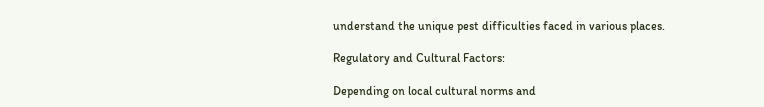understand the unique pest difficulties faced in various places.

Regulatory and Cultural Factors:

Depending on local cultural norms and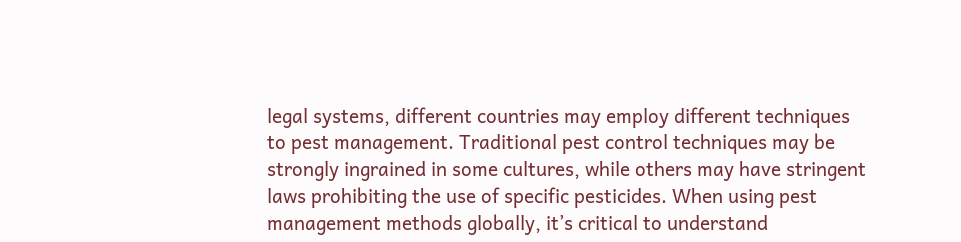legal systems, different countries may employ different techniques to pest management. Traditional pest control techniques may be strongly ingrained in some cultures, while others may have stringent laws prohibiting the use of specific pesticides. When using pest management methods globally, it’s critical to understand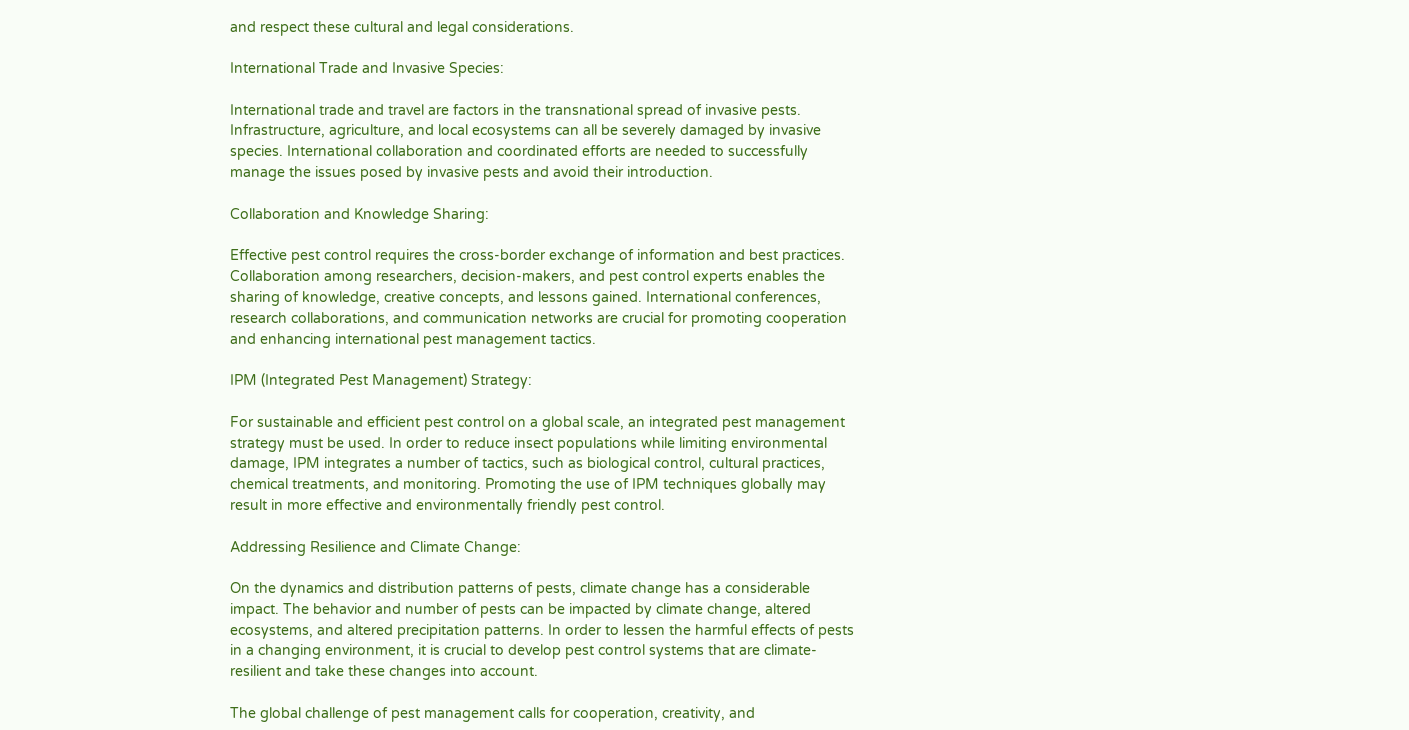and respect these cultural and legal considerations.

International Trade and Invasive Species:

International trade and travel are factors in the transnational spread of invasive pests. Infrastructure, agriculture, and local ecosystems can all be severely damaged by invasive species. International collaboration and coordinated efforts are needed to successfully manage the issues posed by invasive pests and avoid their introduction.

Collaboration and Knowledge Sharing:

Effective pest control requires the cross-border exchange of information and best practices. Collaboration among researchers, decision-makers, and pest control experts enables the sharing of knowledge, creative concepts, and lessons gained. International conferences, research collaborations, and communication networks are crucial for promoting cooperation and enhancing international pest management tactics.

IPM (Integrated Pest Management) Strategy:

For sustainable and efficient pest control on a global scale, an integrated pest management strategy must be used. In order to reduce insect populations while limiting environmental damage, IPM integrates a number of tactics, such as biological control, cultural practices, chemical treatments, and monitoring. Promoting the use of IPM techniques globally may result in more effective and environmentally friendly pest control.

Addressing Resilience and Climate Change:

On the dynamics and distribution patterns of pests, climate change has a considerable impact. The behavior and number of pests can be impacted by climate change, altered ecosystems, and altered precipitation patterns. In order to lessen the harmful effects of pests in a changing environment, it is crucial to develop pest control systems that are climate-resilient and take these changes into account.

The global challenge of pest management calls for cooperation, creativity, and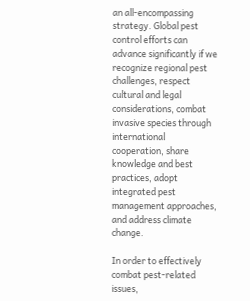an all-encompassing strategy. Global pest control efforts can advance significantly if we recognize regional pest challenges, respect cultural and legal considerations, combat invasive species through international cooperation, share knowledge and best practices, adopt integrated pest management approaches, and address climate change.

In order to effectively combat pest-related issues,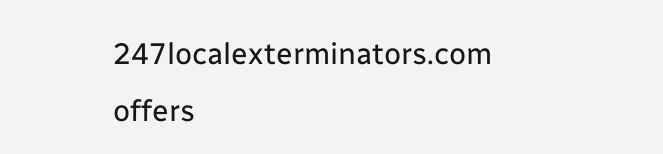247localexterminators.com offers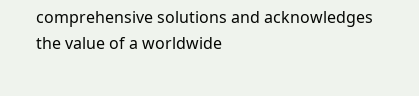comprehensive solutions and acknowledges the value of a worldwide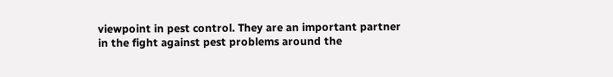viewpoint in pest control. They are an important partner in the fight against pest problems around the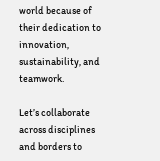world because of their dedication to innovation, sustainability, and teamwork.

Let’s collaborate across disciplines and borders to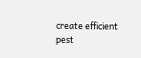create efficient pest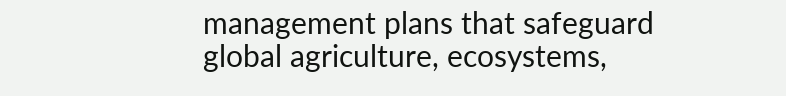management plans that safeguard global agriculture, ecosystems,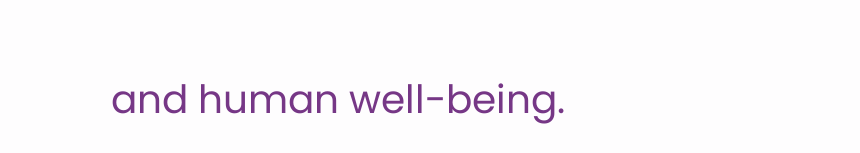and human well-being.